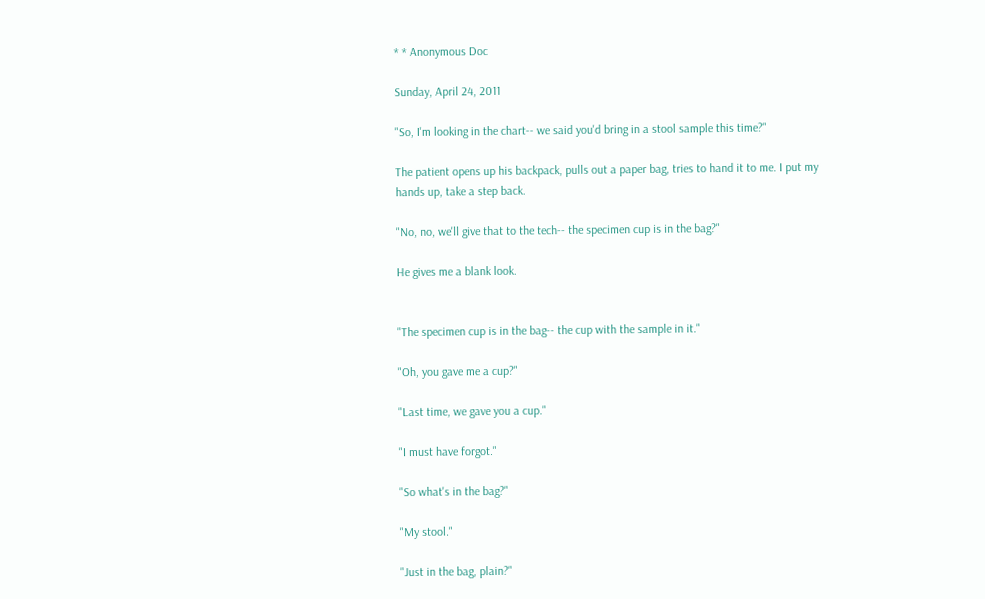* * Anonymous Doc

Sunday, April 24, 2011

"So, I'm looking in the chart-- we said you'd bring in a stool sample this time?"

The patient opens up his backpack, pulls out a paper bag, tries to hand it to me. I put my hands up, take a step back.

"No, no, we'll give that to the tech-- the specimen cup is in the bag?"

He gives me a blank look.


"The specimen cup is in the bag-- the cup with the sample in it."

"Oh, you gave me a cup?"

"Last time, we gave you a cup."

"I must have forgot."

"So what's in the bag?"

"My stool."

"Just in the bag, plain?"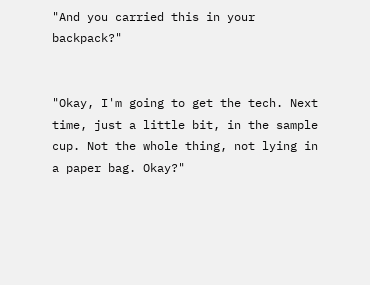"And you carried this in your backpack?"


"Okay, I'm going to get the tech. Next time, just a little bit, in the sample cup. Not the whole thing, not lying in a paper bag. Okay?"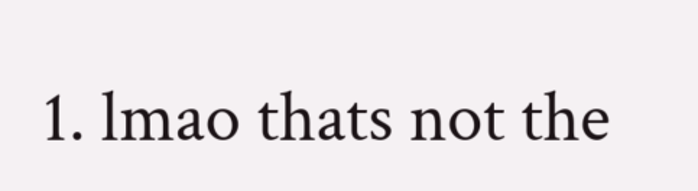1. lmao thats not the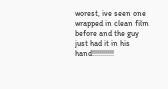worest, ive seen one wrapped in clean film before and the guy just had it in his hand!!!!!!!!!!!